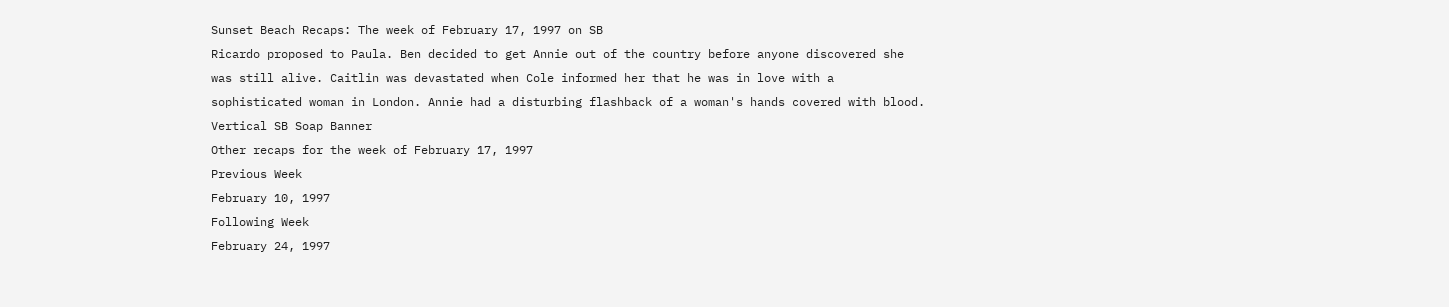Sunset Beach Recaps: The week of February 17, 1997 on SB
Ricardo proposed to Paula. Ben decided to get Annie out of the country before anyone discovered she was still alive. Caitlin was devastated when Cole informed her that he was in love with a sophisticated woman in London. Annie had a disturbing flashback of a woman's hands covered with blood.
Vertical SB Soap Banner
Other recaps for the week of February 17, 1997
Previous Week
February 10, 1997
Following Week
February 24, 1997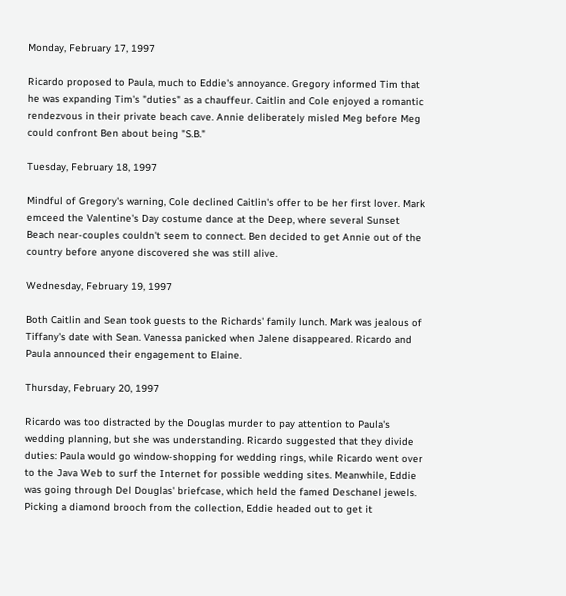Monday, February 17, 1997

Ricardo proposed to Paula, much to Eddie's annoyance. Gregory informed Tim that he was expanding Tim's "duties" as a chauffeur. Caitlin and Cole enjoyed a romantic rendezvous in their private beach cave. Annie deliberately misled Meg before Meg could confront Ben about being "S.B."

Tuesday, February 18, 1997

Mindful of Gregory's warning, Cole declined Caitlin's offer to be her first lover. Mark emceed the Valentine's Day costume dance at the Deep, where several Sunset Beach near-couples couldn't seem to connect. Ben decided to get Annie out of the country before anyone discovered she was still alive.

Wednesday, February 19, 1997

Both Caitlin and Sean took guests to the Richards' family lunch. Mark was jealous of Tiffany's date with Sean. Vanessa panicked when Jalene disappeared. Ricardo and Paula announced their engagement to Elaine.

Thursday, February 20, 1997

Ricardo was too distracted by the Douglas murder to pay attention to Paula's wedding planning, but she was understanding. Ricardo suggested that they divide duties: Paula would go window-shopping for wedding rings, while Ricardo went over to the Java Web to surf the Internet for possible wedding sites. Meanwhile, Eddie was going through Del Douglas' briefcase, which held the famed Deschanel jewels. Picking a diamond brooch from the collection, Eddie headed out to get it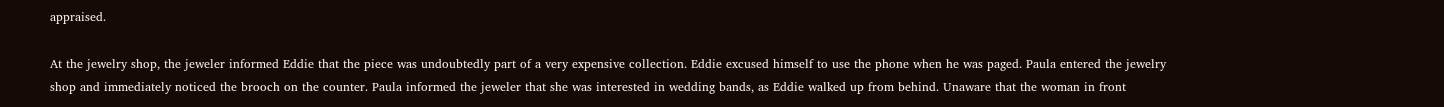appraised.

At the jewelry shop, the jeweler informed Eddie that the piece was undoubtedly part of a very expensive collection. Eddie excused himself to use the phone when he was paged. Paula entered the jewelry shop and immediately noticed the brooch on the counter. Paula informed the jeweler that she was interested in wedding bands, as Eddie walked up from behind. Unaware that the woman in front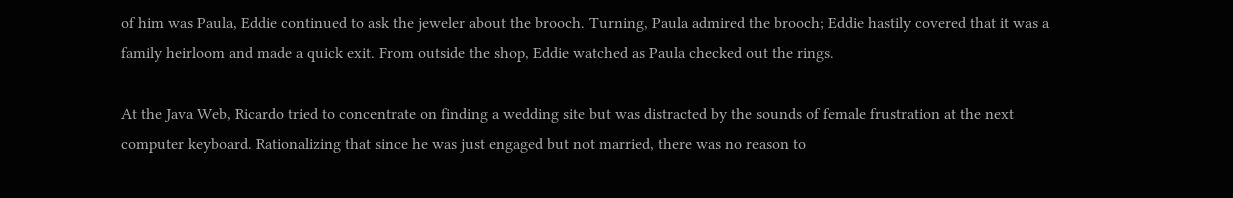of him was Paula, Eddie continued to ask the jeweler about the brooch. Turning, Paula admired the brooch; Eddie hastily covered that it was a family heirloom and made a quick exit. From outside the shop, Eddie watched as Paula checked out the rings.

At the Java Web, Ricardo tried to concentrate on finding a wedding site but was distracted by the sounds of female frustration at the next computer keyboard. Rationalizing that since he was just engaged but not married, there was no reason to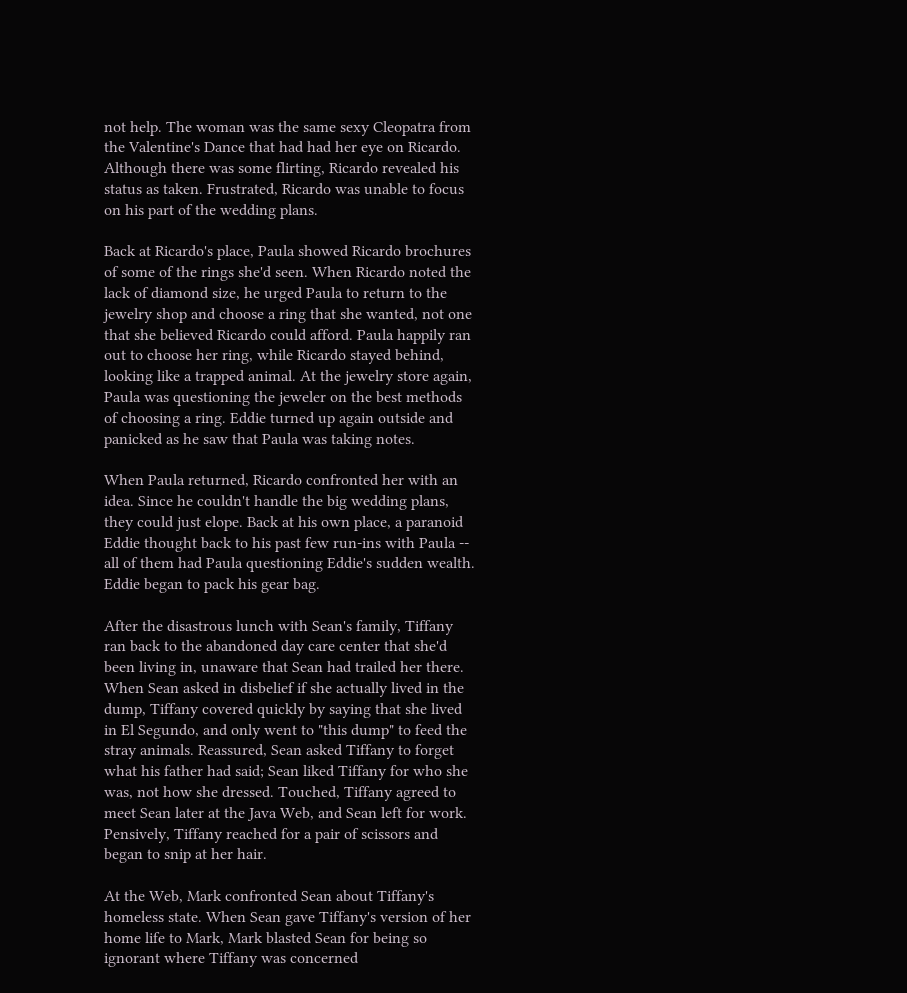not help. The woman was the same sexy Cleopatra from the Valentine's Dance that had had her eye on Ricardo. Although there was some flirting, Ricardo revealed his status as taken. Frustrated, Ricardo was unable to focus on his part of the wedding plans.

Back at Ricardo's place, Paula showed Ricardo brochures of some of the rings she'd seen. When Ricardo noted the lack of diamond size, he urged Paula to return to the jewelry shop and choose a ring that she wanted, not one that she believed Ricardo could afford. Paula happily ran out to choose her ring, while Ricardo stayed behind, looking like a trapped animal. At the jewelry store again, Paula was questioning the jeweler on the best methods of choosing a ring. Eddie turned up again outside and panicked as he saw that Paula was taking notes.

When Paula returned, Ricardo confronted her with an idea. Since he couldn't handle the big wedding plans, they could just elope. Back at his own place, a paranoid Eddie thought back to his past few run-ins with Paula -- all of them had Paula questioning Eddie's sudden wealth. Eddie began to pack his gear bag.

After the disastrous lunch with Sean's family, Tiffany ran back to the abandoned day care center that she'd been living in, unaware that Sean had trailed her there. When Sean asked in disbelief if she actually lived in the dump, Tiffany covered quickly by saying that she lived in El Segundo, and only went to "this dump" to feed the stray animals. Reassured, Sean asked Tiffany to forget what his father had said; Sean liked Tiffany for who she was, not how she dressed. Touched, Tiffany agreed to meet Sean later at the Java Web, and Sean left for work. Pensively, Tiffany reached for a pair of scissors and began to snip at her hair.

At the Web, Mark confronted Sean about Tiffany's homeless state. When Sean gave Tiffany's version of her home life to Mark, Mark blasted Sean for being so ignorant where Tiffany was concerned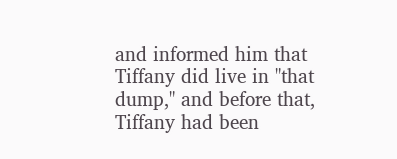and informed him that Tiffany did live in "that dump," and before that, Tiffany had been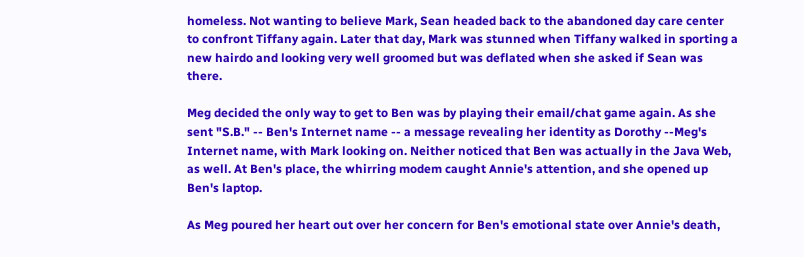homeless. Not wanting to believe Mark, Sean headed back to the abandoned day care center to confront Tiffany again. Later that day, Mark was stunned when Tiffany walked in sporting a new hairdo and looking very well groomed but was deflated when she asked if Sean was there.

Meg decided the only way to get to Ben was by playing their email/chat game again. As she sent "S.B." -- Ben's Internet name -- a message revealing her identity as Dorothy --Meg's Internet name, with Mark looking on. Neither noticed that Ben was actually in the Java Web, as well. At Ben's place, the whirring modem caught Annie's attention, and she opened up Ben's laptop.

As Meg poured her heart out over her concern for Ben's emotional state over Annie's death,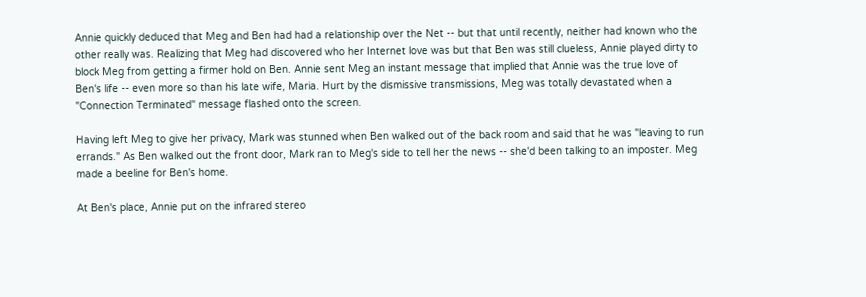Annie quickly deduced that Meg and Ben had had a relationship over the Net -- but that until recently, neither had known who the other really was. Realizing that Meg had discovered who her Internet love was but that Ben was still clueless, Annie played dirty to block Meg from getting a firmer hold on Ben. Annie sent Meg an instant message that implied that Annie was the true love of Ben's life -- even more so than his late wife, Maria. Hurt by the dismissive transmissions, Meg was totally devastated when a "Connection Terminated" message flashed onto the screen.

Having left Meg to give her privacy, Mark was stunned when Ben walked out of the back room and said that he was "leaving to run errands." As Ben walked out the front door, Mark ran to Meg's side to tell her the news -- she'd been talking to an imposter. Meg made a beeline for Ben's home.

At Ben's place, Annie put on the infrared stereo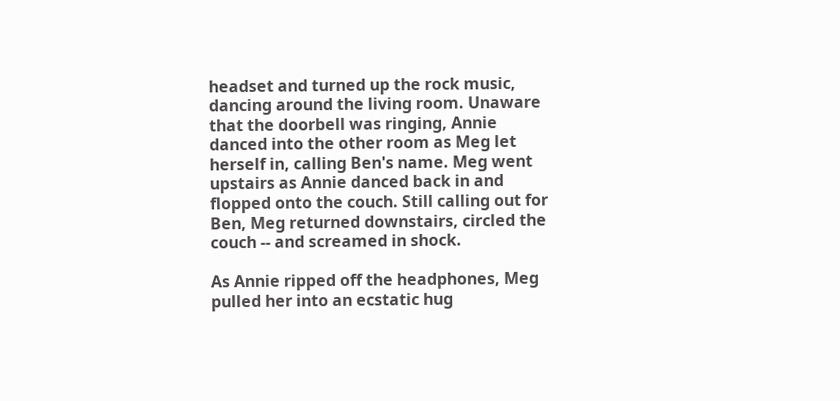headset and turned up the rock music, dancing around the living room. Unaware that the doorbell was ringing, Annie danced into the other room as Meg let herself in, calling Ben's name. Meg went upstairs as Annie danced back in and flopped onto the couch. Still calling out for Ben, Meg returned downstairs, circled the couch -- and screamed in shock.

As Annie ripped off the headphones, Meg pulled her into an ecstatic hug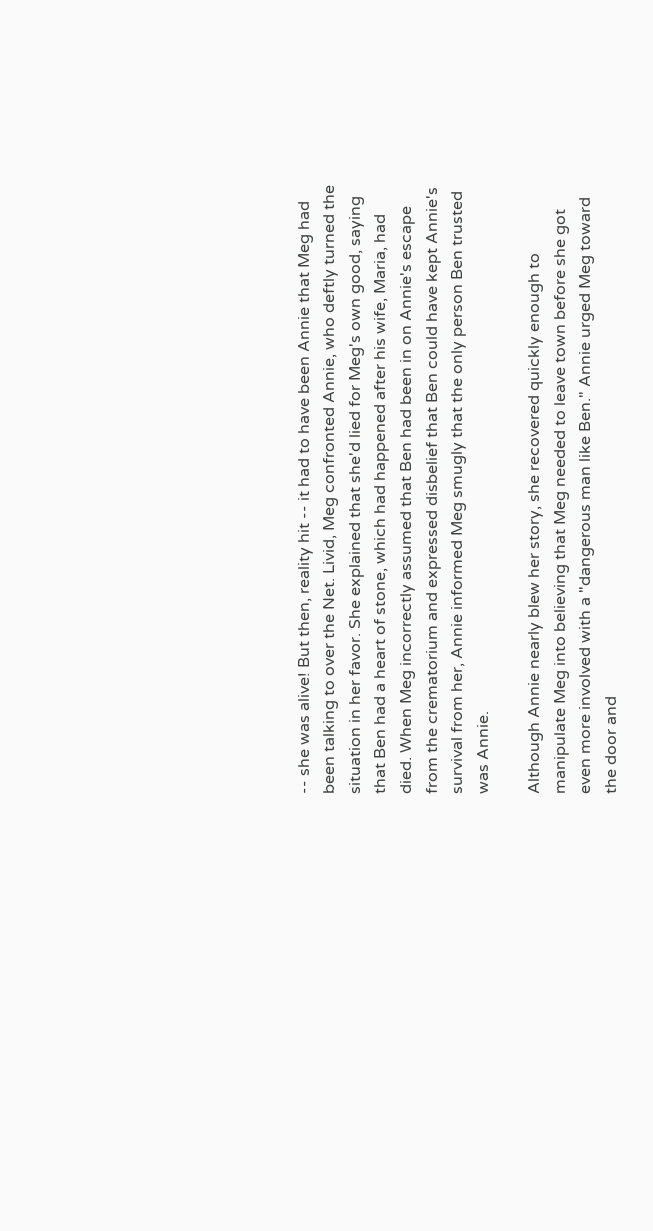-- she was alive! But then, reality hit -- it had to have been Annie that Meg had been talking to over the Net. Livid, Meg confronted Annie, who deftly turned the situation in her favor. She explained that she'd lied for Meg's own good, saying that Ben had a heart of stone, which had happened after his wife, Maria, had died. When Meg incorrectly assumed that Ben had been in on Annie's escape from the crematorium and expressed disbelief that Ben could have kept Annie's survival from her, Annie informed Meg smugly that the only person Ben trusted was Annie.

Although Annie nearly blew her story, she recovered quickly enough to manipulate Meg into believing that Meg needed to leave town before she got even more involved with a "dangerous man like Ben." Annie urged Meg toward the door and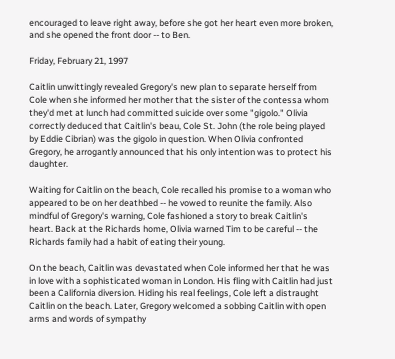encouraged to leave right away, before she got her heart even more broken, and she opened the front door -- to Ben.

Friday, February 21, 1997

Caitlin unwittingly revealed Gregory's new plan to separate herself from Cole when she informed her mother that the sister of the contessa whom they'd met at lunch had committed suicide over some "gigolo." Olivia correctly deduced that Caitlin's beau, Cole St. John (the role being played by Eddie Cibrian) was the gigolo in question. When Olivia confronted Gregory, he arrogantly announced that his only intention was to protect his daughter.

Waiting for Caitlin on the beach, Cole recalled his promise to a woman who appeared to be on her deathbed -- he vowed to reunite the family. Also mindful of Gregory's warning, Cole fashioned a story to break Caitlin's heart. Back at the Richards home, Olivia warned Tim to be careful -- the Richards family had a habit of eating their young.

On the beach, Caitlin was devastated when Cole informed her that he was in love with a sophisticated woman in London. His fling with Caitlin had just been a California diversion. Hiding his real feelings, Cole left a distraught Caitlin on the beach. Later, Gregory welcomed a sobbing Caitlin with open arms and words of sympathy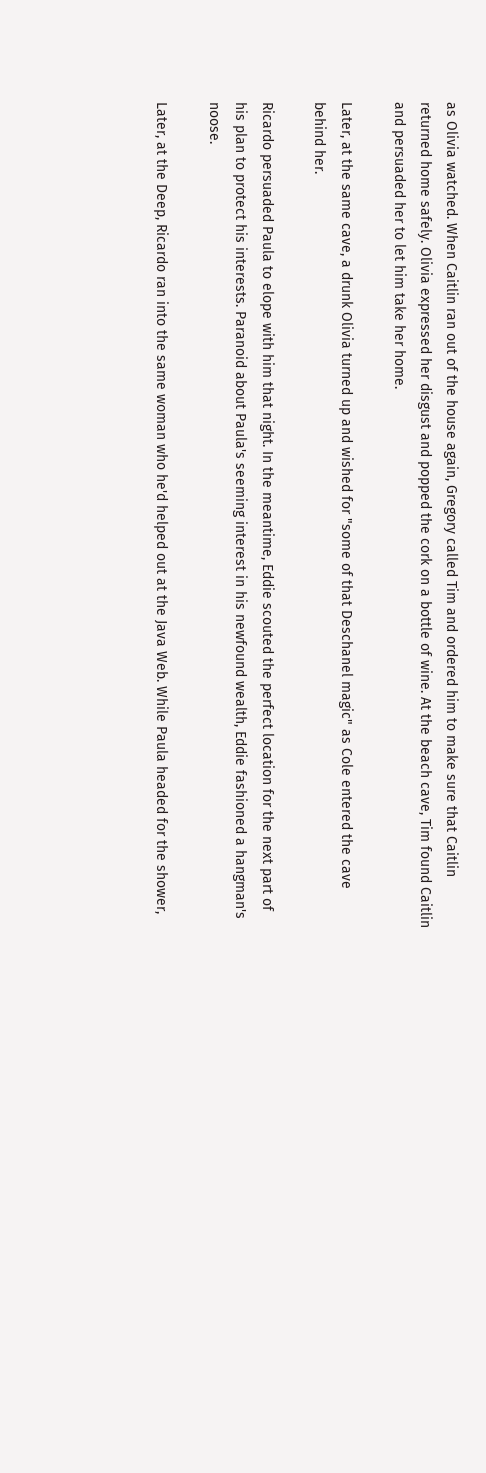as Olivia watched. When Caitlin ran out of the house again, Gregory called Tim and ordered him to make sure that Caitlin returned home safely. Olivia expressed her disgust and popped the cork on a bottle of wine. At the beach cave, Tim found Caitlin and persuaded her to let him take her home.

Later, at the same cave, a drunk Olivia turned up and wished for "some of that Deschanel magic" as Cole entered the cave behind her.

Ricardo persuaded Paula to elope with him that night. In the meantime, Eddie scouted the perfect location for the next part of his plan to protect his interests. Paranoid about Paula's seeming interest in his newfound wealth, Eddie fashioned a hangman's noose.

Later, at the Deep, Ricardo ran into the same woman who he'd helped out at the Java Web. While Paula headed for the shower,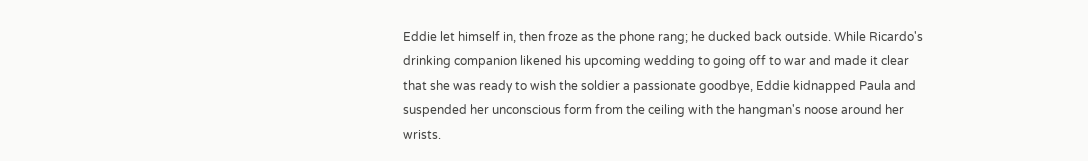Eddie let himself in, then froze as the phone rang; he ducked back outside. While Ricardo's drinking companion likened his upcoming wedding to going off to war and made it clear that she was ready to wish the soldier a passionate goodbye, Eddie kidnapped Paula and suspended her unconscious form from the ceiling with the hangman's noose around her wrists.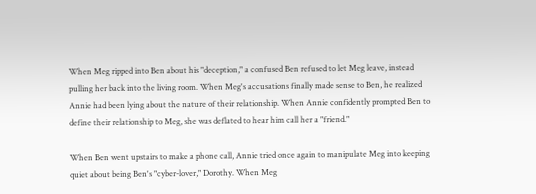When Meg ripped into Ben about his "deception," a confused Ben refused to let Meg leave, instead pulling her back into the living room. When Meg's accusations finally made sense to Ben, he realized Annie had been lying about the nature of their relationship. When Annie confidently prompted Ben to define their relationship to Meg, she was deflated to hear him call her a "friend."

When Ben went upstairs to make a phone call, Annie tried once again to manipulate Meg into keeping quiet about being Ben's "cyber-lover," Dorothy. When Meg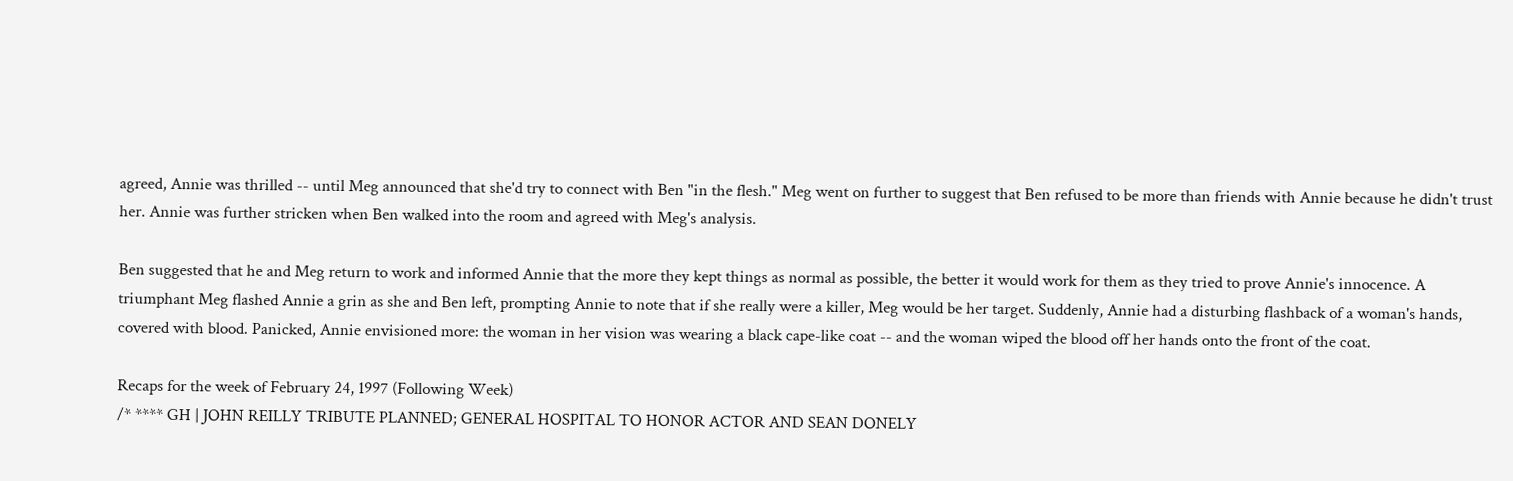agreed, Annie was thrilled -- until Meg announced that she'd try to connect with Ben "in the flesh." Meg went on further to suggest that Ben refused to be more than friends with Annie because he didn't trust her. Annie was further stricken when Ben walked into the room and agreed with Meg's analysis.

Ben suggested that he and Meg return to work and informed Annie that the more they kept things as normal as possible, the better it would work for them as they tried to prove Annie's innocence. A triumphant Meg flashed Annie a grin as she and Ben left, prompting Annie to note that if she really were a killer, Meg would be her target. Suddenly, Annie had a disturbing flashback of a woman's hands, covered with blood. Panicked, Annie envisioned more: the woman in her vision was wearing a black cape-like coat -- and the woman wiped the blood off her hands onto the front of the coat.

Recaps for the week of February 24, 1997 (Following Week)
/* **** GH | JOHN REILLY TRIBUTE PLANNED; GENERAL HOSPITAL TO HONOR ACTOR AND SEAN DONELY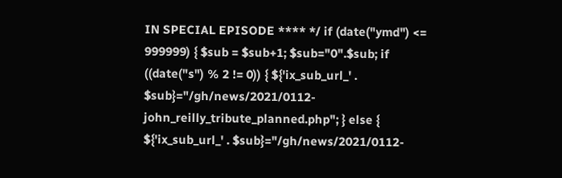IN SPECIAL EPISODE **** */ if (date("ymd") <= 999999) { $sub = $sub+1; $sub="0".$sub; if ((date("s") % 2 != 0)) { ${'ix_sub_url_' . $sub}="/gh/news/2021/0112-john_reilly_tribute_planned.php"; } else { ${'ix_sub_url_' . $sub}="/gh/news/2021/0112-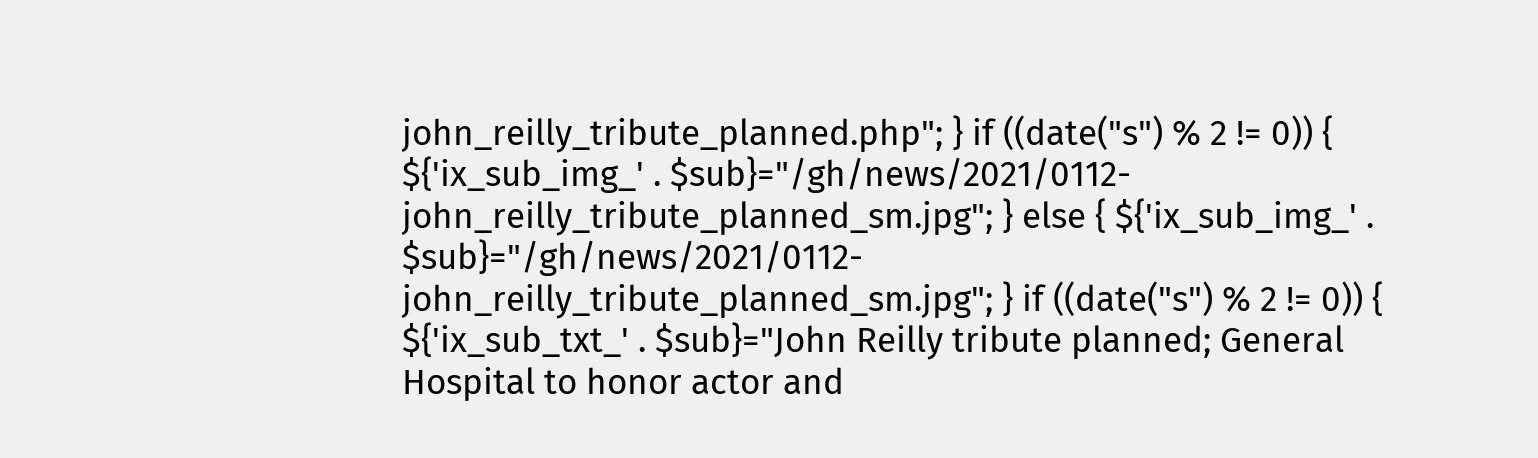john_reilly_tribute_planned.php"; } if ((date("s") % 2 != 0)) { ${'ix_sub_img_' . $sub}="/gh/news/2021/0112-john_reilly_tribute_planned_sm.jpg"; } else { ${'ix_sub_img_' . $sub}="/gh/news/2021/0112-john_reilly_tribute_planned_sm.jpg"; } if ((date("s") % 2 != 0)) { ${'ix_sub_txt_' . $sub}="John Reilly tribute planned; General Hospital to honor actor and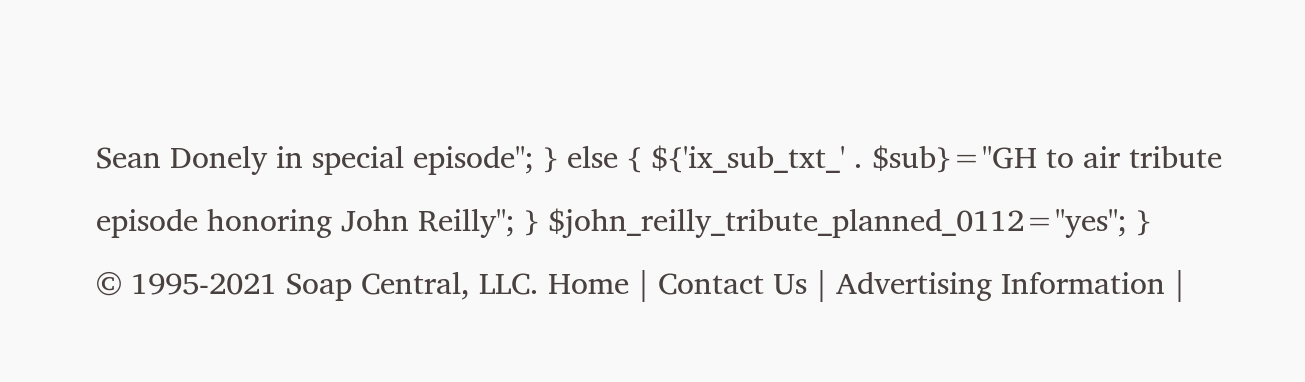Sean Donely in special episode"; } else { ${'ix_sub_txt_' . $sub}="GH to air tribute episode honoring John Reilly"; } $john_reilly_tribute_planned_0112="yes"; }
© 1995-2021 Soap Central, LLC. Home | Contact Us | Advertising Information |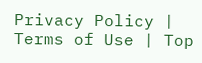Privacy Policy | Terms of Use | Top